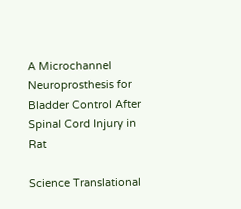A Microchannel Neuroprosthesis for Bladder Control After Spinal Cord Injury in Rat

Science Translational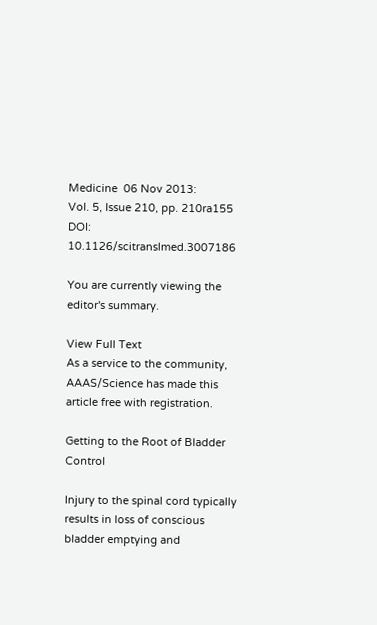Medicine  06 Nov 2013:
Vol. 5, Issue 210, pp. 210ra155
DOI: 10.1126/scitranslmed.3007186

You are currently viewing the editor's summary.

View Full Text
As a service to the community, AAAS/Science has made this article free with registration.

Getting to the Root of Bladder Control

Injury to the spinal cord typically results in loss of conscious bladder emptying and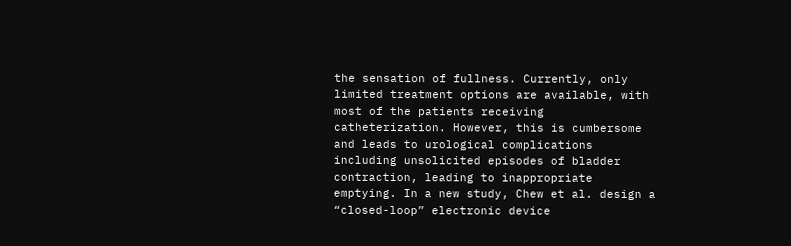the sensation of fullness. Currently, only limited treatment options are available, with most of the patients receiving catheterization. However, this is cumbersome and leads to urological complications including unsolicited episodes of bladder contraction, leading to inappropriate emptying. In a new study, Chew et al. design a “closed-loop” electronic device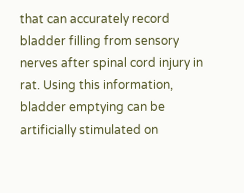that can accurately record bladder filling from sensory nerves after spinal cord injury in rat. Using this information, bladder emptying can be artificially stimulated on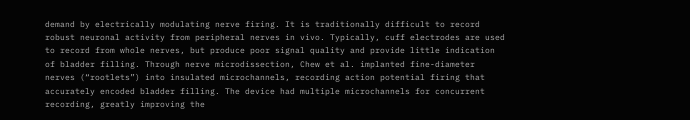demand by electrically modulating nerve firing. It is traditionally difficult to record robust neuronal activity from peripheral nerves in vivo. Typically, cuff electrodes are used to record from whole nerves, but produce poor signal quality and provide little indication of bladder filling. Through nerve microdissection, Chew et al. implanted fine-diameter nerves (“rootlets”) into insulated microchannels, recording action potential firing that accurately encoded bladder filling. The device had multiple microchannels for concurrent recording, greatly improving the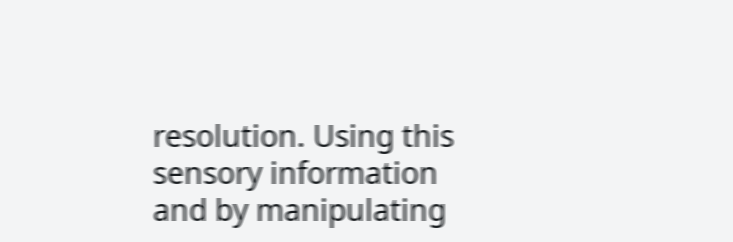resolution. Using this sensory information and by manipulating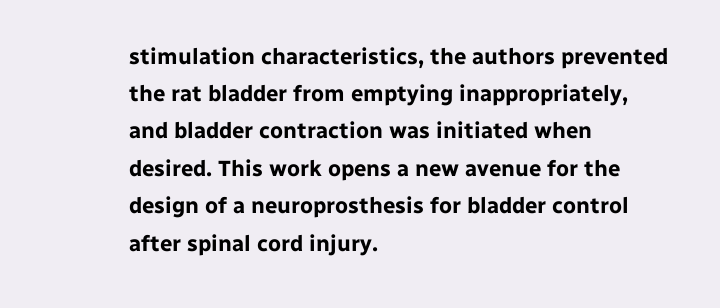stimulation characteristics, the authors prevented the rat bladder from emptying inappropriately, and bladder contraction was initiated when desired. This work opens a new avenue for the design of a neuroprosthesis for bladder control after spinal cord injury.